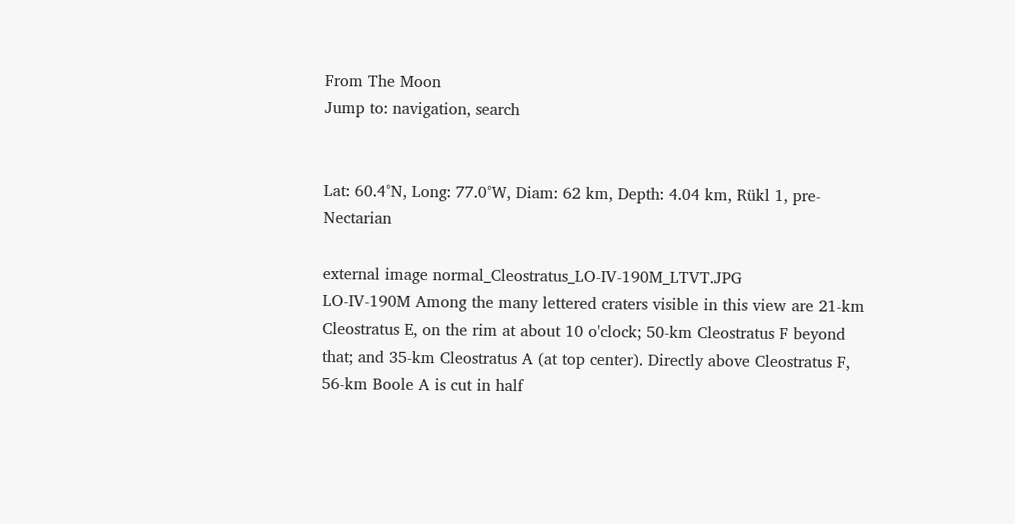From The Moon
Jump to: navigation, search


Lat: 60.4°N, Long: 77.0°W, Diam: 62 km, Depth: 4.04 km, Rükl 1, pre-Nectarian

external image normal_Cleostratus_LO-IV-190M_LTVT.JPG
LO-IV-190M Among the many lettered craters visible in this view are 21-km Cleostratus E, on the rim at about 10 o'clock; 50-km Cleostratus F beyond that; and 35-km Cleostratus A (at top center). Directly above Cleostratus F, 56-km Boole A is cut in half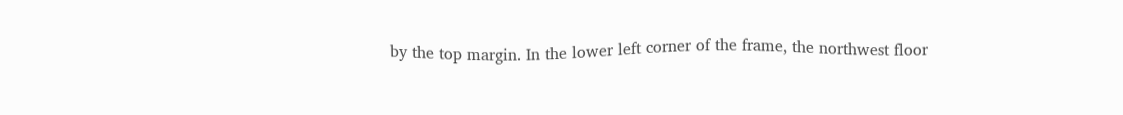by the top margin. In the lower left corner of the frame, the northwest floor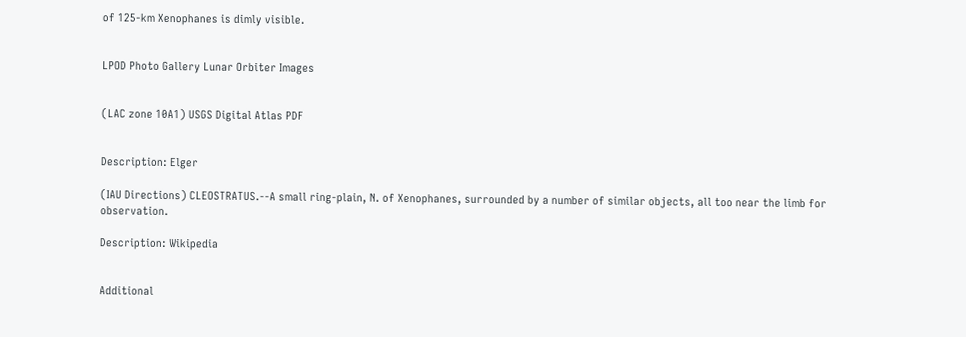of 125-km Xenophanes is dimly visible.


LPOD Photo Gallery Lunar Orbiter Images


(LAC zone 10A1) USGS Digital Atlas PDF


Description: Elger

(IAU Directions) CLEOSTRATUS.--A small ring-plain, N. of Xenophanes, surrounded by a number of similar objects, all too near the limb for observation.

Description: Wikipedia


Additional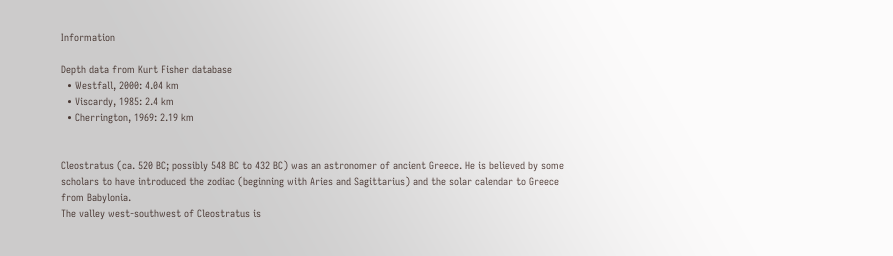Information

Depth data from Kurt Fisher database
  • Westfall, 2000: 4.04 km
  • Viscardy, 1985: 2.4 km
  • Cherrington, 1969: 2.19 km


Cleostratus (ca. 520 BC; possibly 548 BC to 432 BC) was an astronomer of ancient Greece. He is believed by some scholars to have introduced the zodiac (beginning with Aries and Sagittarius) and the solar calendar to Greece from Babylonia.
The valley west-southwest of Cleostratus is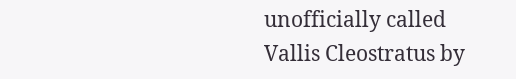unofficially called Vallis Cleostratus by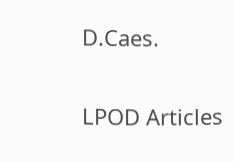D.Caes.

LPOD Articles